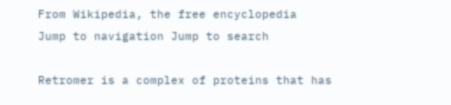From Wikipedia, the free encyclopedia
Jump to navigation Jump to search

Retromer is a complex of proteins that has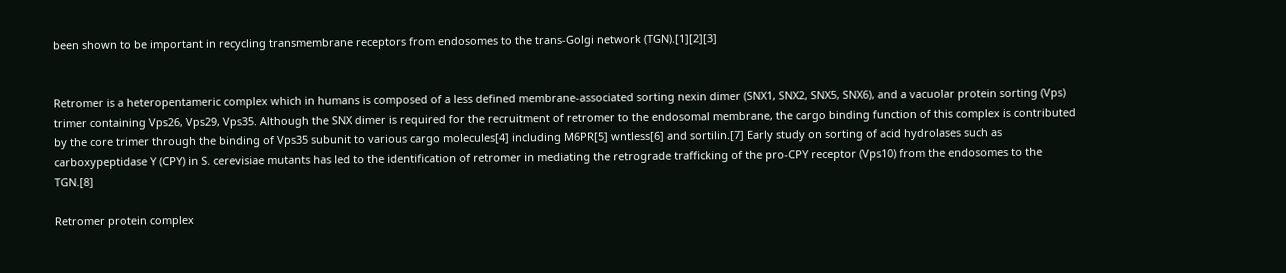been shown to be important in recycling transmembrane receptors from endosomes to the trans-Golgi network (TGN).[1][2][3]


Retromer is a heteropentameric complex which in humans is composed of a less defined membrane-associated sorting nexin dimer (SNX1, SNX2, SNX5, SNX6), and a vacuolar protein sorting (Vps) trimer containing Vps26, Vps29, Vps35. Although the SNX dimer is required for the recruitment of retromer to the endosomal membrane, the cargo binding function of this complex is contributed by the core trimer through the binding of Vps35 subunit to various cargo molecules[4] including M6PR[5] wntless[6] and sortilin.[7] Early study on sorting of acid hydrolases such as carboxypeptidase Y (CPY) in S. cerevisiae mutants has led to the identification of retromer in mediating the retrograde trafficking of the pro-CPY receptor (Vps10) from the endosomes to the TGN.[8]

Retromer protein complex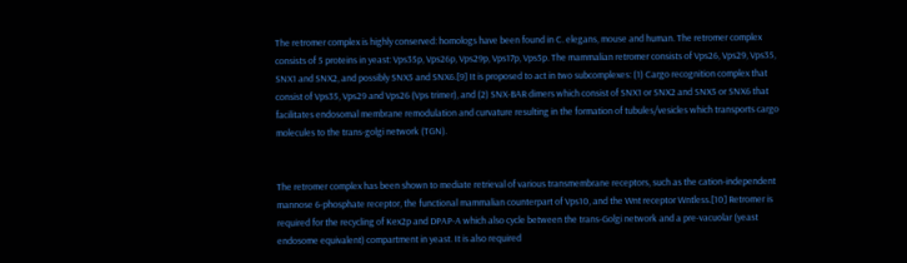The retromer complex is highly conserved: homologs have been found in C. elegans, mouse and human. The retromer complex consists of 5 proteins in yeast: Vps35p, Vps26p, Vps29p, Vps17p, Vps5p. The mammalian retromer consists of Vps26, Vps29, Vps35, SNX1 and SNX2, and possibly SNX5 and SNX6.[9] It is proposed to act in two subcomplexes: (1) Cargo recognition complex that consist of Vps35, Vps29 and Vps26 (Vps trimer), and (2) SNX-BAR dimers which consist of SNX1 or SNX2 and SNX5 or SNX6 that facilitates endosomal membrane remodulation and curvature resulting in the formation of tubules/vesicles which transports cargo molecules to the trans-golgi network (TGN).


The retromer complex has been shown to mediate retrieval of various transmembrane receptors, such as the cation-independent mannose 6-phosphate receptor, the functional mammalian counterpart of Vps10, and the Wnt receptor Wntless.[10] Retromer is required for the recycling of Kex2p and DPAP-A which also cycle between the trans-Golgi network and a pre-vacuolar (yeast endosome equivalent) compartment in yeast. It is also required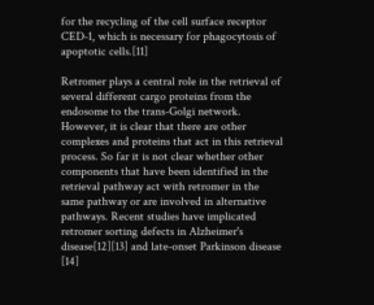for the recycling of the cell surface receptor CED-1, which is necessary for phagocytosis of apoptotic cells.[11]

Retromer plays a central role in the retrieval of several different cargo proteins from the endosome to the trans-Golgi network. However, it is clear that there are other complexes and proteins that act in this retrieval process. So far it is not clear whether other components that have been identified in the retrieval pathway act with retromer in the same pathway or are involved in alternative pathways. Recent studies have implicated retromer sorting defects in Alzheimer's disease[12][13] and late-onset Parkinson disease [14]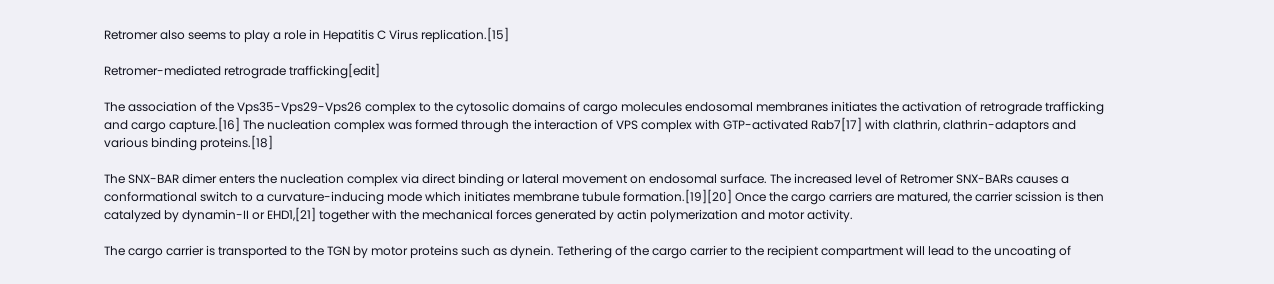Retromer also seems to play a role in Hepatitis C Virus replication.[15]

Retromer-mediated retrograde trafficking[edit]

The association of the Vps35-Vps29-Vps26 complex to the cytosolic domains of cargo molecules endosomal membranes initiates the activation of retrograde trafficking and cargo capture.[16] The nucleation complex was formed through the interaction of VPS complex with GTP-activated Rab7[17] with clathrin, clathrin-adaptors and various binding proteins.[18]

The SNX-BAR dimer enters the nucleation complex via direct binding or lateral movement on endosomal surface. The increased level of Retromer SNX-BARs causes a conformational switch to a curvature-inducing mode which initiates membrane tubule formation.[19][20] Once the cargo carriers are matured, the carrier scission is then catalyzed by dynamin-II or EHD1,[21] together with the mechanical forces generated by actin polymerization and motor activity.

The cargo carrier is transported to the TGN by motor proteins such as dynein. Tethering of the cargo carrier to the recipient compartment will lead to the uncoating of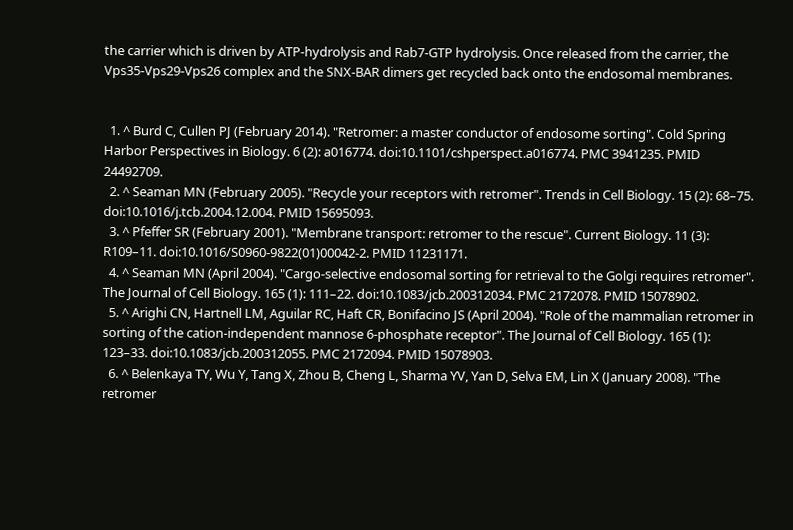the carrier which is driven by ATP-hydrolysis and Rab7-GTP hydrolysis. Once released from the carrier, the Vps35-Vps29-Vps26 complex and the SNX-BAR dimers get recycled back onto the endosomal membranes.


  1. ^ Burd C, Cullen PJ (February 2014). "Retromer: a master conductor of endosome sorting". Cold Spring Harbor Perspectives in Biology. 6 (2): a016774. doi:10.1101/cshperspect.a016774. PMC 3941235. PMID 24492709.
  2. ^ Seaman MN (February 2005). "Recycle your receptors with retromer". Trends in Cell Biology. 15 (2): 68–75. doi:10.1016/j.tcb.2004.12.004. PMID 15695093.
  3. ^ Pfeffer SR (February 2001). "Membrane transport: retromer to the rescue". Current Biology. 11 (3): R109–11. doi:10.1016/S0960-9822(01)00042-2. PMID 11231171.
  4. ^ Seaman MN (April 2004). "Cargo-selective endosomal sorting for retrieval to the Golgi requires retromer". The Journal of Cell Biology. 165 (1): 111–22. doi:10.1083/jcb.200312034. PMC 2172078. PMID 15078902.
  5. ^ Arighi CN, Hartnell LM, Aguilar RC, Haft CR, Bonifacino JS (April 2004). "Role of the mammalian retromer in sorting of the cation-independent mannose 6-phosphate receptor". The Journal of Cell Biology. 165 (1): 123–33. doi:10.1083/jcb.200312055. PMC 2172094. PMID 15078903.
  6. ^ Belenkaya TY, Wu Y, Tang X, Zhou B, Cheng L, Sharma YV, Yan D, Selva EM, Lin X (January 2008). "The retromer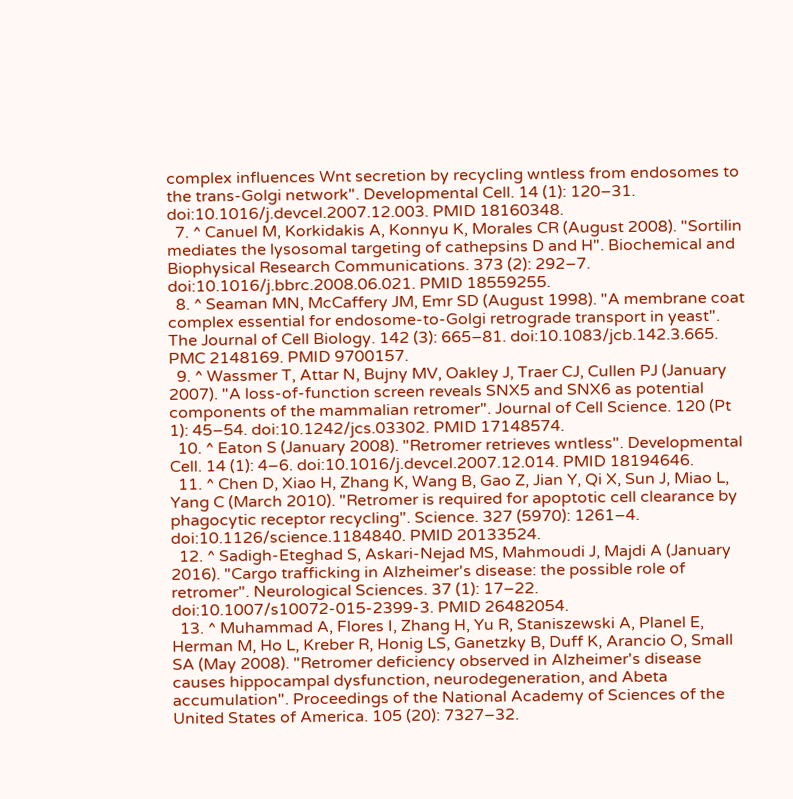complex influences Wnt secretion by recycling wntless from endosomes to the trans-Golgi network". Developmental Cell. 14 (1): 120–31. doi:10.1016/j.devcel.2007.12.003. PMID 18160348.
  7. ^ Canuel M, Korkidakis A, Konnyu K, Morales CR (August 2008). "Sortilin mediates the lysosomal targeting of cathepsins D and H". Biochemical and Biophysical Research Communications. 373 (2): 292–7. doi:10.1016/j.bbrc.2008.06.021. PMID 18559255.
  8. ^ Seaman MN, McCaffery JM, Emr SD (August 1998). "A membrane coat complex essential for endosome-to-Golgi retrograde transport in yeast". The Journal of Cell Biology. 142 (3): 665–81. doi:10.1083/jcb.142.3.665. PMC 2148169. PMID 9700157.
  9. ^ Wassmer T, Attar N, Bujny MV, Oakley J, Traer CJ, Cullen PJ (January 2007). "A loss-of-function screen reveals SNX5 and SNX6 as potential components of the mammalian retromer". Journal of Cell Science. 120 (Pt 1): 45–54. doi:10.1242/jcs.03302. PMID 17148574.
  10. ^ Eaton S (January 2008). "Retromer retrieves wntless". Developmental Cell. 14 (1): 4–6. doi:10.1016/j.devcel.2007.12.014. PMID 18194646.
  11. ^ Chen D, Xiao H, Zhang K, Wang B, Gao Z, Jian Y, Qi X, Sun J, Miao L, Yang C (March 2010). "Retromer is required for apoptotic cell clearance by phagocytic receptor recycling". Science. 327 (5970): 1261–4. doi:10.1126/science.1184840. PMID 20133524.
  12. ^ Sadigh-Eteghad S, Askari-Nejad MS, Mahmoudi J, Majdi A (January 2016). "Cargo trafficking in Alzheimer's disease: the possible role of retromer". Neurological Sciences. 37 (1): 17–22. doi:10.1007/s10072-015-2399-3. PMID 26482054.
  13. ^ Muhammad A, Flores I, Zhang H, Yu R, Staniszewski A, Planel E, Herman M, Ho L, Kreber R, Honig LS, Ganetzky B, Duff K, Arancio O, Small SA (May 2008). "Retromer deficiency observed in Alzheimer's disease causes hippocampal dysfunction, neurodegeneration, and Abeta accumulation". Proceedings of the National Academy of Sciences of the United States of America. 105 (20): 7327–32.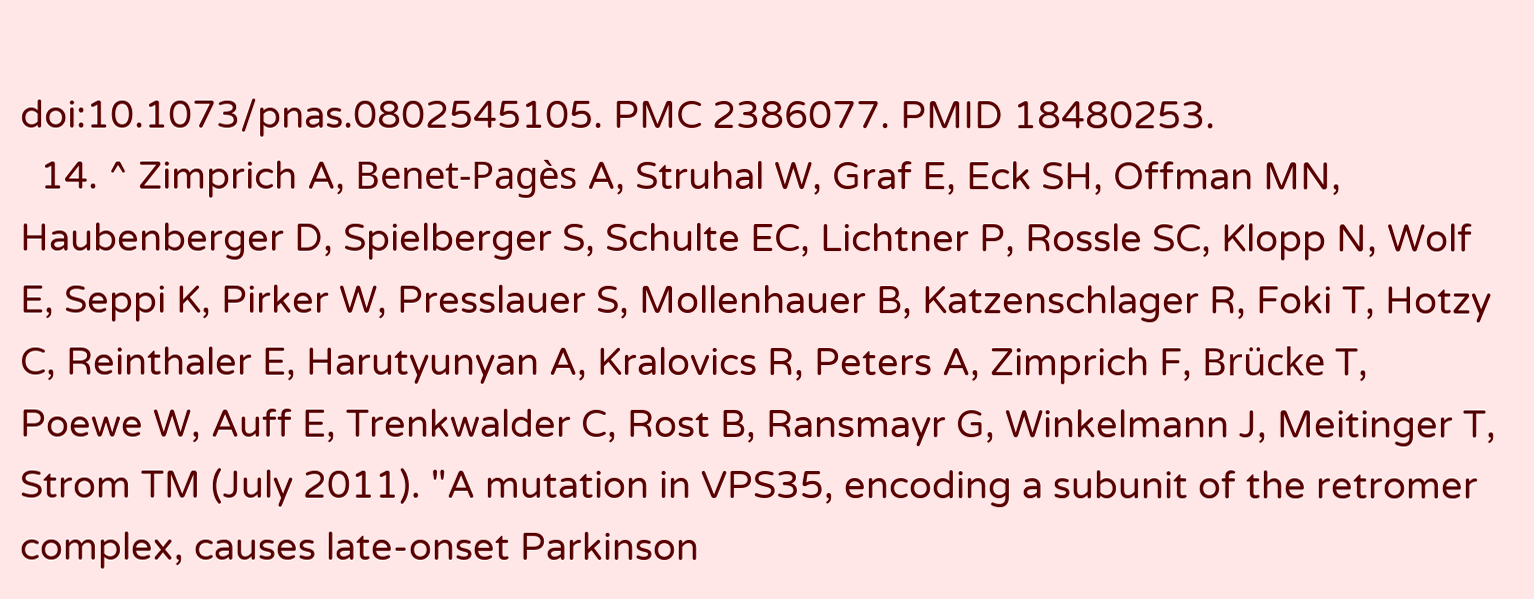doi:10.1073/pnas.0802545105. PMC 2386077. PMID 18480253.
  14. ^ Zimprich A, Benet-Pagès A, Struhal W, Graf E, Eck SH, Offman MN, Haubenberger D, Spielberger S, Schulte EC, Lichtner P, Rossle SC, Klopp N, Wolf E, Seppi K, Pirker W, Presslauer S, Mollenhauer B, Katzenschlager R, Foki T, Hotzy C, Reinthaler E, Harutyunyan A, Kralovics R, Peters A, Zimprich F, Brücke T, Poewe W, Auff E, Trenkwalder C, Rost B, Ransmayr G, Winkelmann J, Meitinger T, Strom TM (July 2011). "A mutation in VPS35, encoding a subunit of the retromer complex, causes late-onset Parkinson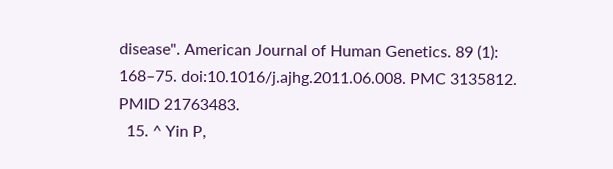disease". American Journal of Human Genetics. 89 (1): 168–75. doi:10.1016/j.ajhg.2011.06.008. PMC 3135812. PMID 21763483.
  15. ^ Yin P,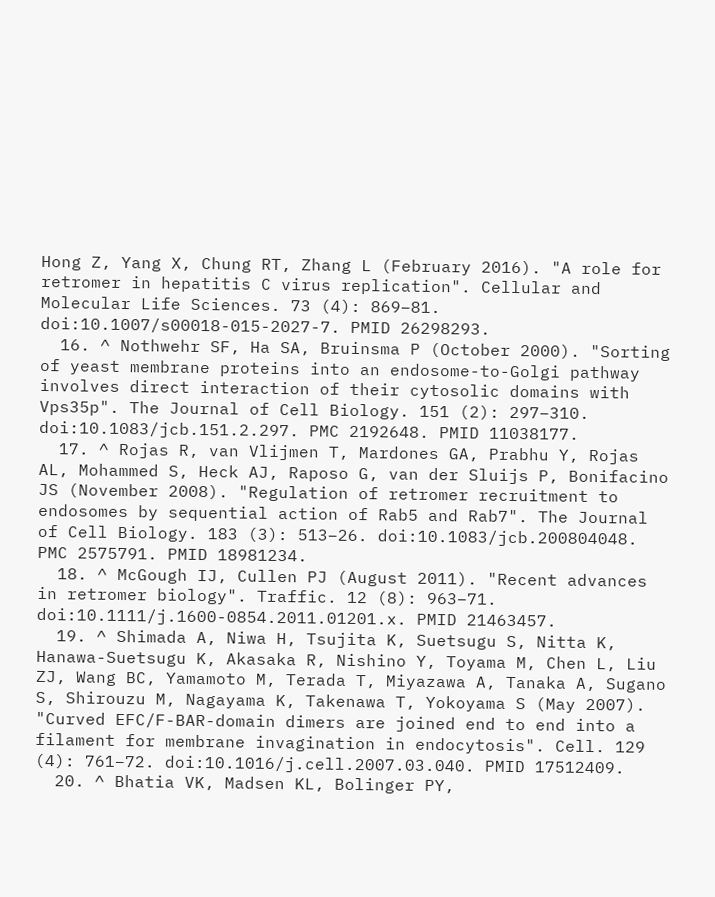Hong Z, Yang X, Chung RT, Zhang L (February 2016). "A role for retromer in hepatitis C virus replication". Cellular and Molecular Life Sciences. 73 (4): 869–81. doi:10.1007/s00018-015-2027-7. PMID 26298293.
  16. ^ Nothwehr SF, Ha SA, Bruinsma P (October 2000). "Sorting of yeast membrane proteins into an endosome-to-Golgi pathway involves direct interaction of their cytosolic domains with Vps35p". The Journal of Cell Biology. 151 (2): 297–310. doi:10.1083/jcb.151.2.297. PMC 2192648. PMID 11038177.
  17. ^ Rojas R, van Vlijmen T, Mardones GA, Prabhu Y, Rojas AL, Mohammed S, Heck AJ, Raposo G, van der Sluijs P, Bonifacino JS (November 2008). "Regulation of retromer recruitment to endosomes by sequential action of Rab5 and Rab7". The Journal of Cell Biology. 183 (3): 513–26. doi:10.1083/jcb.200804048. PMC 2575791. PMID 18981234.
  18. ^ McGough IJ, Cullen PJ (August 2011). "Recent advances in retromer biology". Traffic. 12 (8): 963–71. doi:10.1111/j.1600-0854.2011.01201.x. PMID 21463457.
  19. ^ Shimada A, Niwa H, Tsujita K, Suetsugu S, Nitta K, Hanawa-Suetsugu K, Akasaka R, Nishino Y, Toyama M, Chen L, Liu ZJ, Wang BC, Yamamoto M, Terada T, Miyazawa A, Tanaka A, Sugano S, Shirouzu M, Nagayama K, Takenawa T, Yokoyama S (May 2007). "Curved EFC/F-BAR-domain dimers are joined end to end into a filament for membrane invagination in endocytosis". Cell. 129 (4): 761–72. doi:10.1016/j.cell.2007.03.040. PMID 17512409.
  20. ^ Bhatia VK, Madsen KL, Bolinger PY,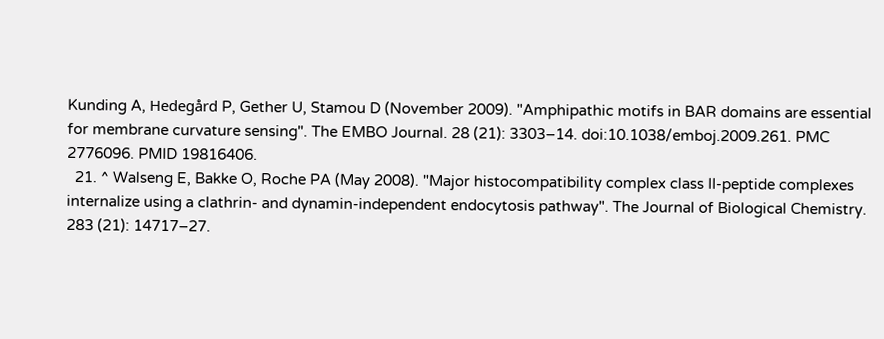Kunding A, Hedegård P, Gether U, Stamou D (November 2009). "Amphipathic motifs in BAR domains are essential for membrane curvature sensing". The EMBO Journal. 28 (21): 3303–14. doi:10.1038/emboj.2009.261. PMC 2776096. PMID 19816406.
  21. ^ Walseng E, Bakke O, Roche PA (May 2008). "Major histocompatibility complex class II-peptide complexes internalize using a clathrin- and dynamin-independent endocytosis pathway". The Journal of Biological Chemistry. 283 (21): 14717–27.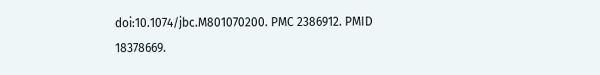doi:10.1074/jbc.M801070200. PMC 2386912. PMID 18378669.